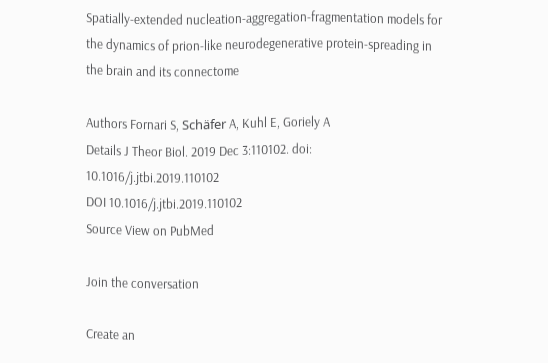Spatially-extended nucleation-aggregation-fragmentation models for the dynamics of prion-like neurodegenerative protein-spreading in the brain and its connectome

Authors Fornari S, Schäfer A, Kuhl E, Goriely A
Details J Theor Biol. 2019 Dec 3:110102. doi: 10.1016/j.jtbi.2019.110102
DOI 10.1016/j.jtbi.2019.110102
Source View on PubMed

Join the conversation

Create an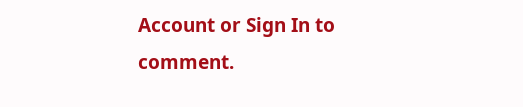Account or Sign In to comment.